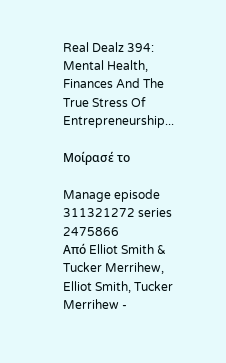Real Dealz 394: Mental Health, Finances And The True Stress Of Entrepreneurship...

Μοίρασέ το

Manage episode 311321272 series 2475866
Από Elliot Smith & Tucker Merrihew, Elliot Smith, Tucker Merrihew -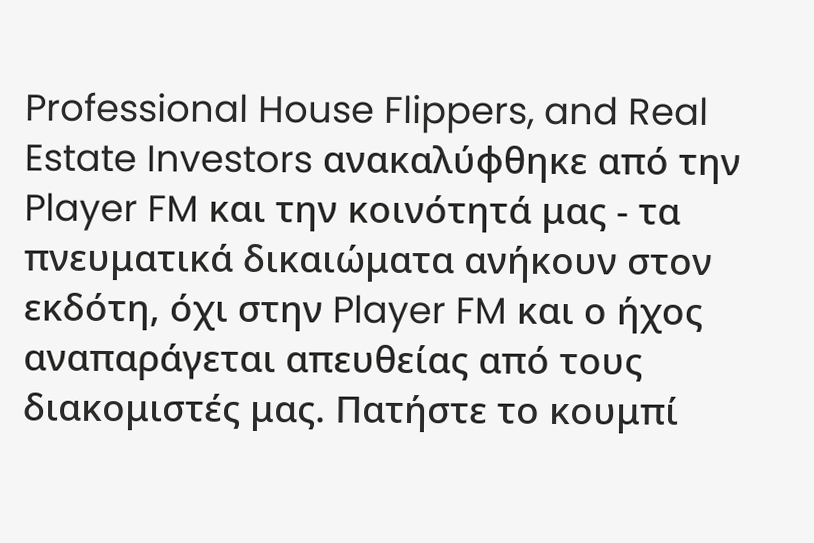Professional House Flippers, and Real Estate Investors ανακαλύφθηκε από την Player FM και την κοινότητά μας - τα πνευματικά δικαιώματα ανήκουν στον εκδότη, όχι στην Player FM και ο ήχος αναπαράγεται απευθείας από τους διακομιστές μας. Πατήστε το κουμπί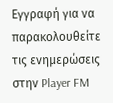Εγγραφή για να παρακολουθείτε τις ενημερώσεις στην Player FM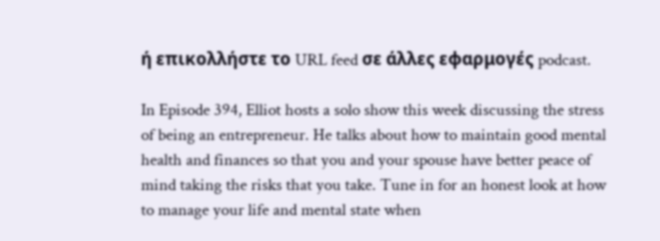ή επικολλήστε το URL feed σε άλλες εφαρμογές podcast.

In Episode 394, Elliot hosts a solo show this week discussing the stress of being an entrepreneur. He talks about how to maintain good mental health and finances so that you and your spouse have better peace of mind taking the risks that you take. Tune in for an honest look at how to manage your life and mental state when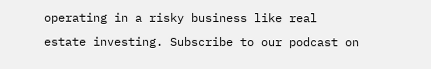operating in a risky business like real estate investing. Subscribe to our podcast on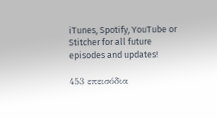iTunes, Spotify, YouTube or Stitcher for all future episodes and updates!

453 επεισόδια